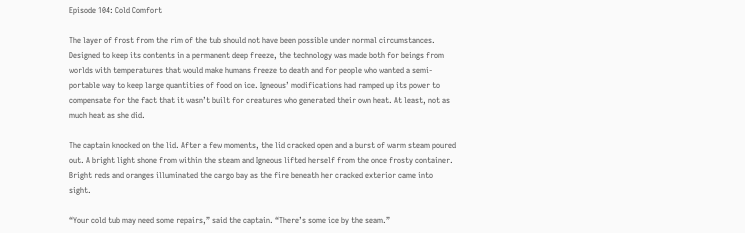Episode 104: Cold Comfort

The layer of frost from the rim of the tub should not have been possible under normal circumstances. Designed to keep its contents in a permanent deep freeze, the technology was made both for beings from worlds with temperatures that would make humans freeze to death and for people who wanted a semi-portable way to keep large quantities of food on ice. Igneous’ modifications had ramped up its power to compensate for the fact that it wasn’t built for creatures who generated their own heat. At least, not as much heat as she did.

The captain knocked on the lid. After a few moments, the lid cracked open and a burst of warm steam poured out. A bright light shone from within the steam and Igneous lifted herself from the once frosty container. Bright reds and oranges illuminated the cargo bay as the fire beneath her cracked exterior came into sight.

“Your cold tub may need some repairs,” said the captain. “There’s some ice by the seam.”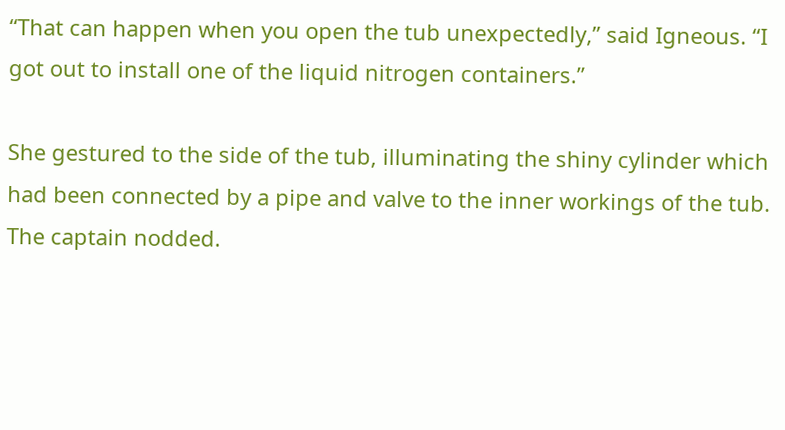“That can happen when you open the tub unexpectedly,” said Igneous. “I got out to install one of the liquid nitrogen containers.”

She gestured to the side of the tub, illuminating the shiny cylinder which had been connected by a pipe and valve to the inner workings of the tub. The captain nodded.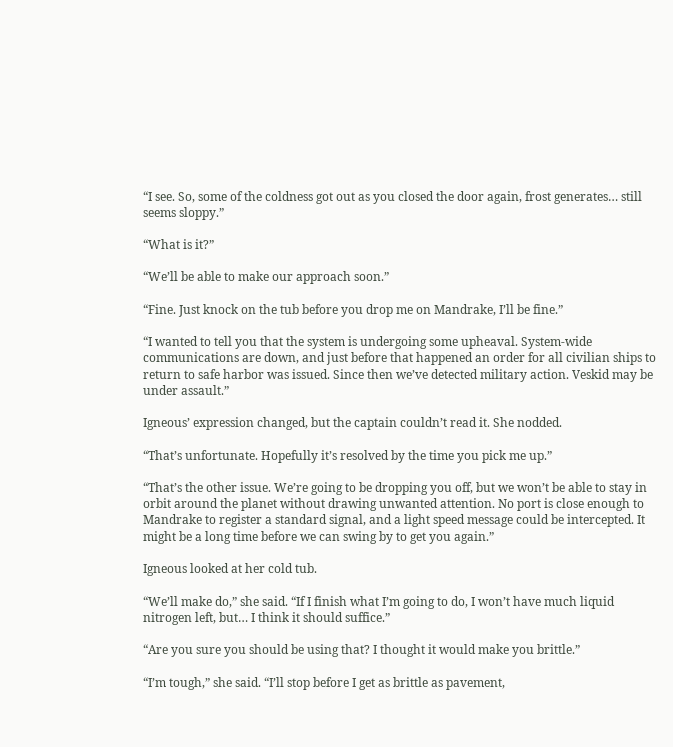“I see. So, some of the coldness got out as you closed the door again, frost generates… still seems sloppy.”

“What is it?”

“We’ll be able to make our approach soon.”

“Fine. Just knock on the tub before you drop me on Mandrake, I’ll be fine.”

“I wanted to tell you that the system is undergoing some upheaval. System-wide communications are down, and just before that happened an order for all civilian ships to return to safe harbor was issued. Since then we’ve detected military action. Veskid may be under assault.”

Igneous’ expression changed, but the captain couldn’t read it. She nodded.

“That’s unfortunate. Hopefully it’s resolved by the time you pick me up.”

“That’s the other issue. We’re going to be dropping you off, but we won’t be able to stay in orbit around the planet without drawing unwanted attention. No port is close enough to Mandrake to register a standard signal, and a light speed message could be intercepted. It might be a long time before we can swing by to get you again.”

Igneous looked at her cold tub.

“We’ll make do,” she said. “If I finish what I’m going to do, I won’t have much liquid nitrogen left, but… I think it should suffice.”

“Are you sure you should be using that? I thought it would make you brittle.”

“I’m tough,” she said. “I’ll stop before I get as brittle as pavement,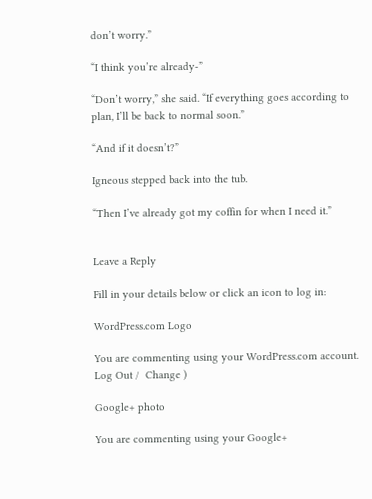don’t worry.”

“I think you’re already-”

“Don’t worry,” she said. “If everything goes according to plan, I’ll be back to normal soon.”

“And if it doesn’t?”

Igneous stepped back into the tub.

“Then I’ve already got my coffin for when I need it.”


Leave a Reply

Fill in your details below or click an icon to log in:

WordPress.com Logo

You are commenting using your WordPress.com account. Log Out /  Change )

Google+ photo

You are commenting using your Google+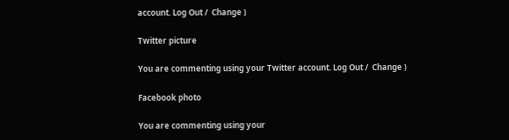account. Log Out /  Change )

Twitter picture

You are commenting using your Twitter account. Log Out /  Change )

Facebook photo

You are commenting using your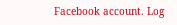Facebook account. Log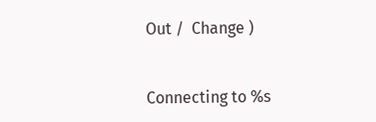Out /  Change )


Connecting to %s